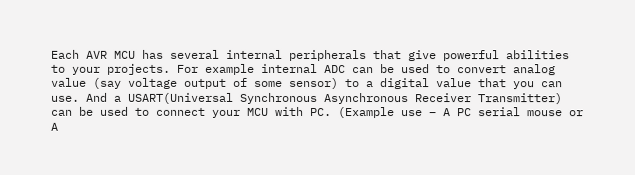Each AVR MCU has several internal peripherals that give powerful abilities to your projects. For example internal ADC can be used to convert analog value (say voltage output of some sensor) to a digital value that you can use. And a USART(Universal Synchronous Asynchronous Receiver Transmitter) can be used to connect your MCU with PC. (Example use – A PC serial mouse or A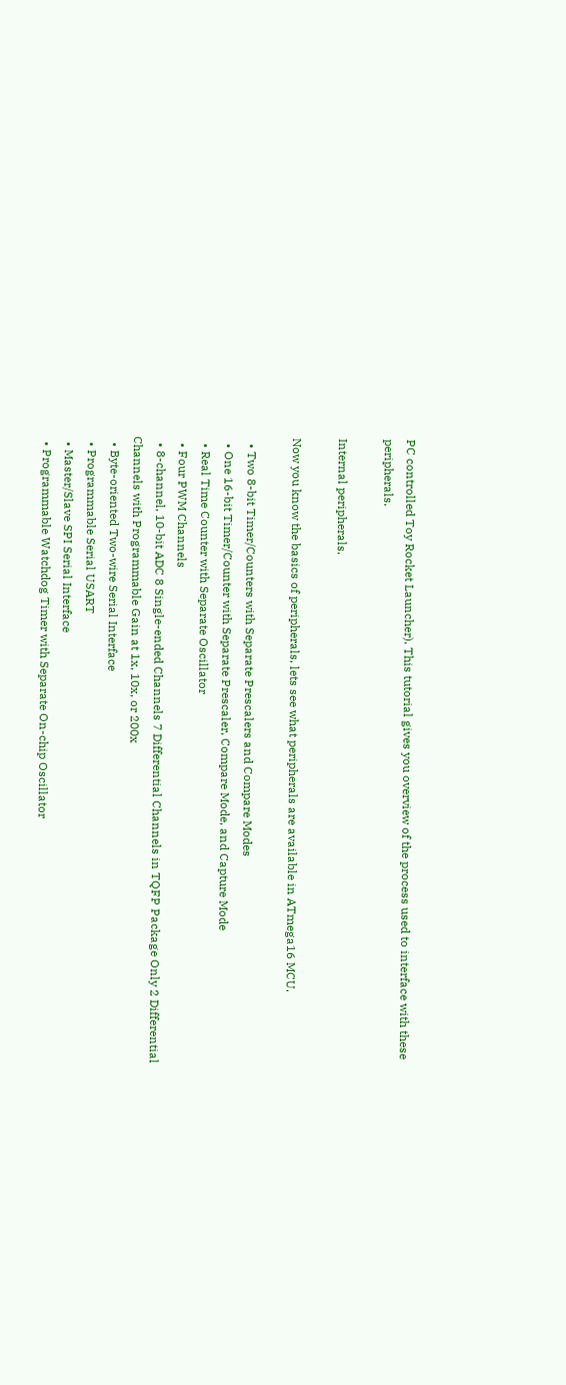PC controlled Toy Rocket Launcher). This tutorial gives you overview of the process used to interface with these peripherals.

Internal peripherals.

Now you know the basics of peripherals, lets see what peripherals are available in ATmega16 MCU.

  • Two 8-bit Timer/Counters with Separate Prescalers and Compare Modes
  • One 16-bit Timer/Counter with Separate Prescaler, Compare Mode, and Capture Mode
  • Real Time Counter with Separate Oscillator
  • Four PWM Channels
  • 8-channel, 10-bit ADC 8 Single-ended Channels 7 Differential Channels in TQFP Package Only 2 Differential Channels with Programmable Gain at 1x, 10x, or 200x
  • Byte-oriented Two-wire Serial Interface
  • Programmable Serial USART
  • Master/Slave SPI Serial Interface
  • Programmable Watchdog Timer with Separate On-chip Oscillator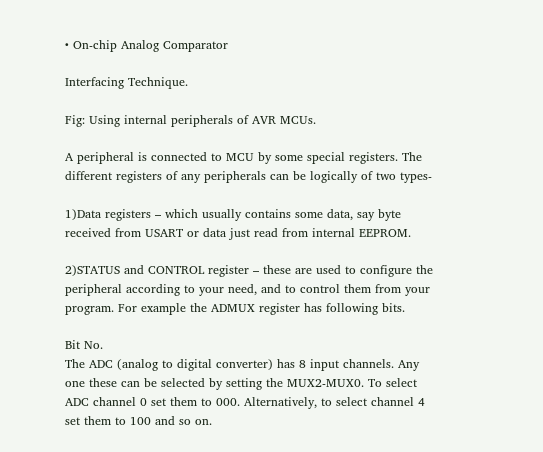• On-chip Analog Comparator

Interfacing Technique.

Fig: Using internal peripherals of AVR MCUs.

A peripheral is connected to MCU by some special registers. The different registers of any peripherals can be logically of two types-

1)Data registers – which usually contains some data, say byte received from USART or data just read from internal EEPROM.

2)STATUS and CONTROL register – these are used to configure the peripheral according to your need, and to control them from your program. For example the ADMUX register has following bits.

Bit No.
The ADC (analog to digital converter) has 8 input channels. Any one these can be selected by setting the MUX2-MUX0. To select ADC channel 0 set them to 000. Alternatively, to select channel 4 set them to 100 and so on.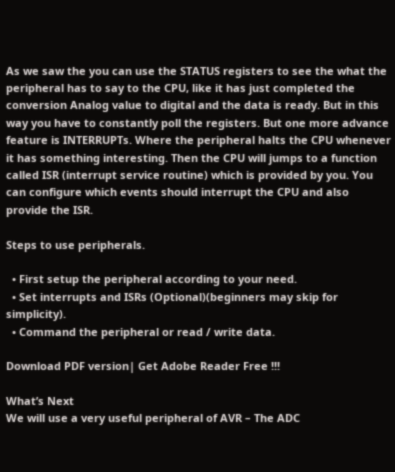As we saw the you can use the STATUS registers to see the what the peripheral has to say to the CPU, like it has just completed the conversion Analog value to digital and the data is ready. But in this way you have to constantly poll the registers. But one more advance feature is INTERRUPTs. Where the peripheral halts the CPU whenever it has something interesting. Then the CPU will jumps to a function called ISR (interrupt service routine) which is provided by you. You can configure which events should interrupt the CPU and also provide the ISR.

Steps to use peripherals.

  • First setup the peripheral according to your need.
  • Set interrupts and ISRs (Optional)(beginners may skip for simplicity).
  • Command the peripheral or read / write data.

Download PDF version| Get Adobe Reader Free !!!

What’s Next
We will use a very useful peripheral of AVR – The ADC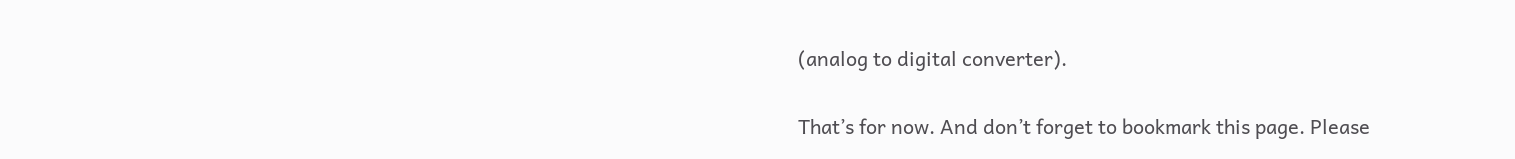(analog to digital converter).

That’s for now. And don’t forget to bookmark this page. Please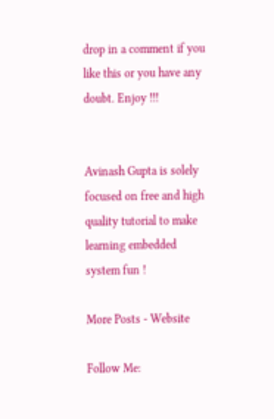drop in a comment if you like this or you have any doubt. Enjoy !!!


Avinash Gupta is solely focused on free and high quality tutorial to make learning embedded system fun !

More Posts - Website

Follow Me: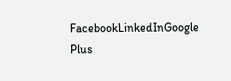FacebookLinkedInGoogle Plus